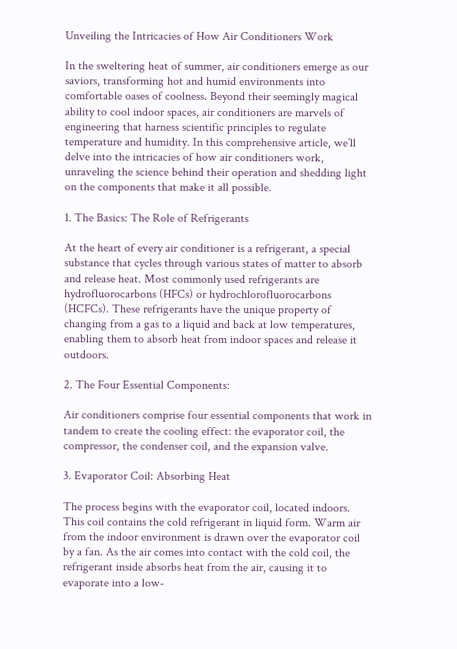Unveiling the Intricacies of How Air Conditioners Work

In the sweltering heat of summer, air conditioners emerge as our saviors, transforming hot and humid environments into comfortable oases of coolness. Beyond their seemingly magical ability to cool indoor spaces, air conditioners are marvels of engineering that harness scientific principles to regulate temperature and humidity. In this comprehensive article, we’ll delve into the intricacies of how air conditioners work, unraveling the science behind their operation and shedding light on the components that make it all possible.

1. The Basics: The Role of Refrigerants

At the heart of every air conditioner is a refrigerant, a special substance that cycles through various states of matter to absorb and release heat. Most commonly used refrigerants are hydrofluorocarbons (HFCs) or hydrochlorofluorocarbons (HCFCs). These refrigerants have the unique property of changing from a gas to a liquid and back at low temperatures, enabling them to absorb heat from indoor spaces and release it outdoors.

2. The Four Essential Components:

Air conditioners comprise four essential components that work in tandem to create the cooling effect: the evaporator coil, the compressor, the condenser coil, and the expansion valve.

3. Evaporator Coil: Absorbing Heat

The process begins with the evaporator coil, located indoors. This coil contains the cold refrigerant in liquid form. Warm air from the indoor environment is drawn over the evaporator coil by a fan. As the air comes into contact with the cold coil, the refrigerant inside absorbs heat from the air, causing it to evaporate into a low-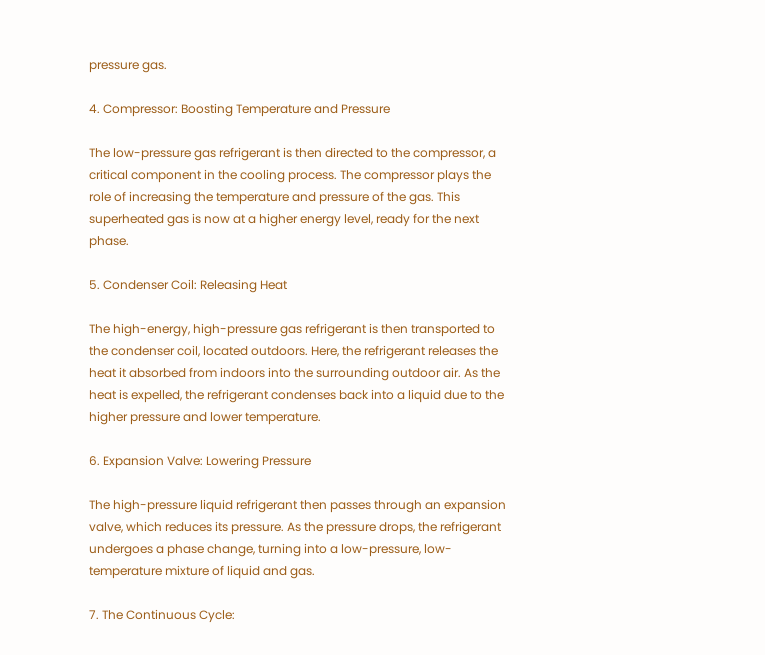pressure gas.

4. Compressor: Boosting Temperature and Pressure

The low-pressure gas refrigerant is then directed to the compressor, a critical component in the cooling process. The compressor plays the role of increasing the temperature and pressure of the gas. This superheated gas is now at a higher energy level, ready for the next phase.

5. Condenser Coil: Releasing Heat

The high-energy, high-pressure gas refrigerant is then transported to the condenser coil, located outdoors. Here, the refrigerant releases the heat it absorbed from indoors into the surrounding outdoor air. As the heat is expelled, the refrigerant condenses back into a liquid due to the higher pressure and lower temperature.

6. Expansion Valve: Lowering Pressure

The high-pressure liquid refrigerant then passes through an expansion valve, which reduces its pressure. As the pressure drops, the refrigerant undergoes a phase change, turning into a low-pressure, low-temperature mixture of liquid and gas.

7. The Continuous Cycle: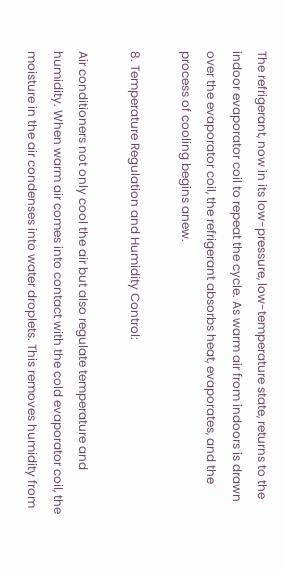The refrigerant, now in its low-pressure, low-temperature state, returns to the indoor evaporator coil to repeat the cycle. As warm air from indoors is drawn over the evaporator coil, the refrigerant absorbs heat, evaporates, and the process of cooling begins anew.

8. Temperature Regulation and Humidity Control:

Air conditioners not only cool the air but also regulate temperature and humidity. When warm air comes into contact with the cold evaporator coil, the moisture in the air condenses into water droplets. This removes humidity from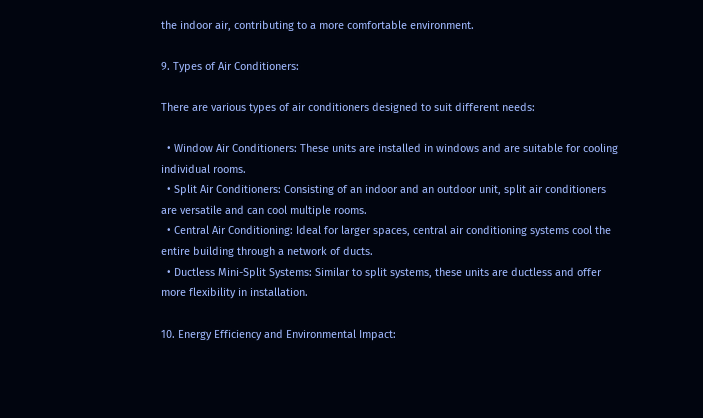the indoor air, contributing to a more comfortable environment.

9. Types of Air Conditioners:

There are various types of air conditioners designed to suit different needs:

  • Window Air Conditioners: These units are installed in windows and are suitable for cooling individual rooms.
  • Split Air Conditioners: Consisting of an indoor and an outdoor unit, split air conditioners are versatile and can cool multiple rooms.
  • Central Air Conditioning: Ideal for larger spaces, central air conditioning systems cool the entire building through a network of ducts.
  • Ductless Mini-Split Systems: Similar to split systems, these units are ductless and offer more flexibility in installation.

10. Energy Efficiency and Environmental Impact: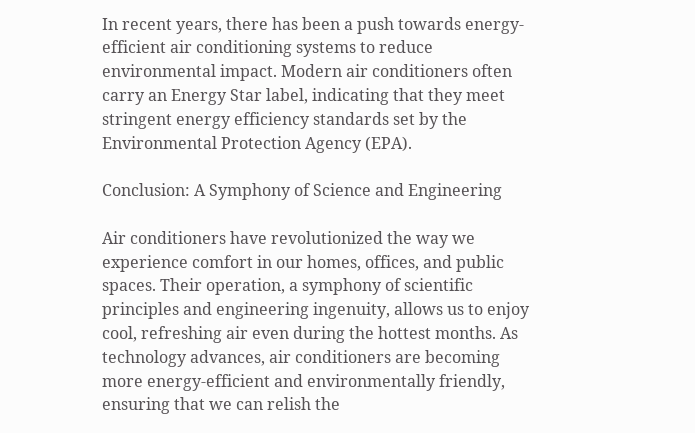In recent years, there has been a push towards energy-efficient air conditioning systems to reduce environmental impact. Modern air conditioners often carry an Energy Star label, indicating that they meet stringent energy efficiency standards set by the Environmental Protection Agency (EPA).

Conclusion: A Symphony of Science and Engineering

Air conditioners have revolutionized the way we experience comfort in our homes, offices, and public spaces. Their operation, a symphony of scientific principles and engineering ingenuity, allows us to enjoy cool, refreshing air even during the hottest months. As technology advances, air conditioners are becoming more energy-efficient and environmentally friendly, ensuring that we can relish the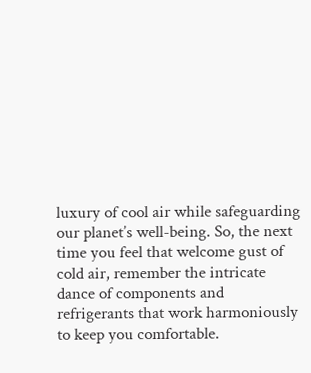luxury of cool air while safeguarding our planet’s well-being. So, the next time you feel that welcome gust of cold air, remember the intricate dance of components and refrigerants that work harmoniously to keep you comfortable.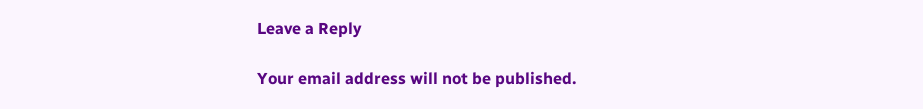Leave a Reply

Your email address will not be published.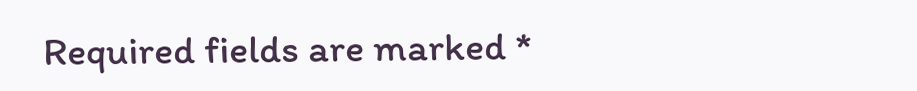Required fields are marked *